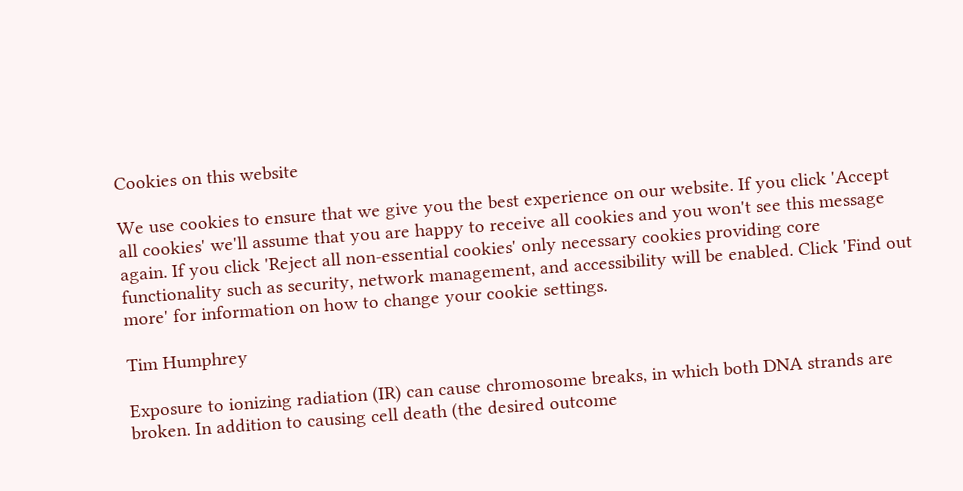Cookies on this website

We use cookies to ensure that we give you the best experience on our website. If you click 'Accept all cookies' we'll assume that you are happy to receive all cookies and you won't see this message again. If you click 'Reject all non-essential cookies' only necessary cookies providing core functionality such as security, network management, and accessibility will be enabled. Click 'Find out more' for information on how to change your cookie settings.

Tim Humphrey

Exposure to ionizing radiation (IR) can cause chromosome breaks, in which both DNA strands are broken. In addition to causing cell death (the desired outcome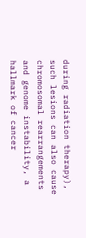during radiation therapy), such lesions can also cause chromosomal rearrangements and genome instability, a hallmark of cancer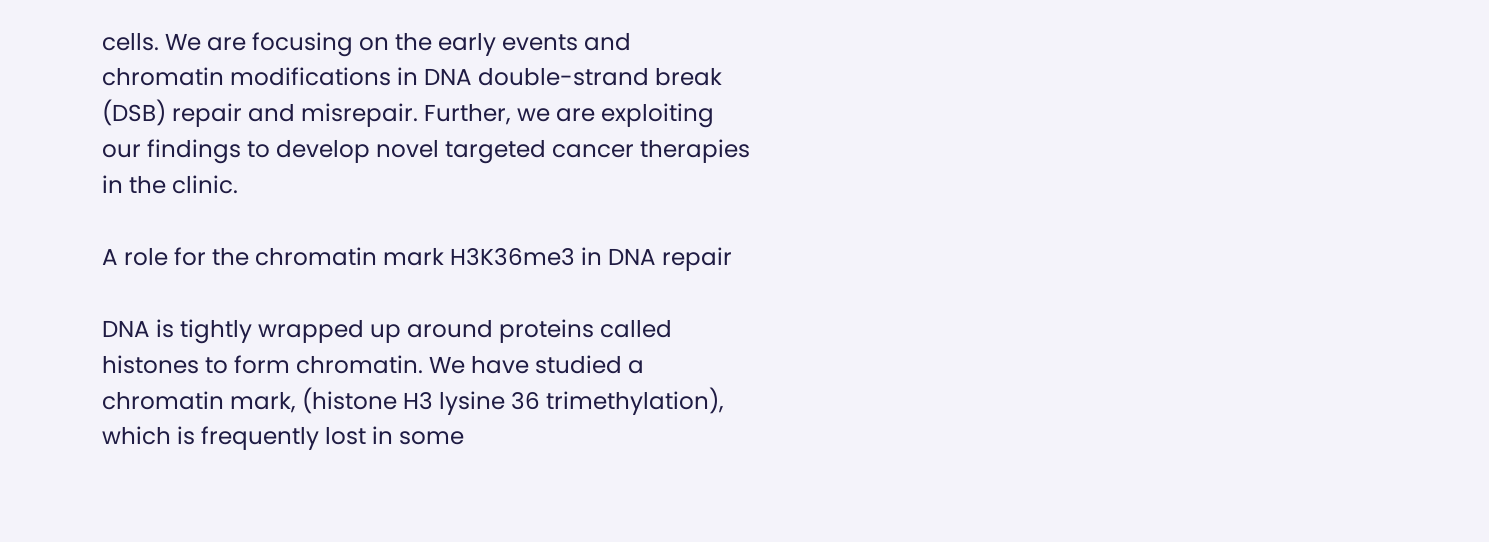cells. We are focusing on the early events and chromatin modifications in DNA double-strand break (DSB) repair and misrepair. Further, we are exploiting our findings to develop novel targeted cancer therapies in the clinic.

A role for the chromatin mark H3K36me3 in DNA repair

DNA is tightly wrapped up around proteins called histones to form chromatin. We have studied a chromatin mark, (histone H3 lysine 36 trimethylation), which is frequently lost in some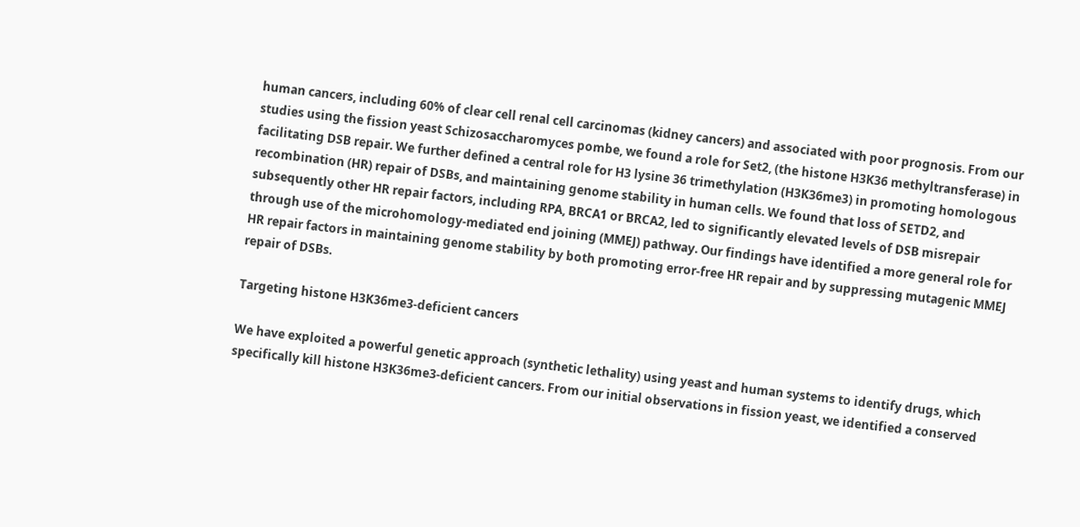human cancers, including 60% of clear cell renal cell carcinomas (kidney cancers) and associated with poor prognosis. From our studies using the fission yeast Schizosaccharomyces pombe, we found a role for Set2, (the histone H3K36 methyltransferase) in facilitating DSB repair. We further defined a central role for H3 lysine 36 trimethylation (H3K36me3) in promoting homologous recombination (HR) repair of DSBs, and maintaining genome stability in human cells. We found that loss of SETD2, and subsequently other HR repair factors, including RPA, BRCA1 or BRCA2, led to significantly elevated levels of DSB misrepair through use of the microhomology-mediated end joining (MMEJ) pathway. Our findings have identified a more general role for HR repair factors in maintaining genome stability by both promoting error-free HR repair and by suppressing mutagenic MMEJ repair of DSBs.

Targeting histone H3K36me3-deficient cancers

We have exploited a powerful genetic approach (synthetic lethality) using yeast and human systems to identify drugs, which specifically kill histone H3K36me3-deficient cancers. From our initial observations in fission yeast, we identified a conserved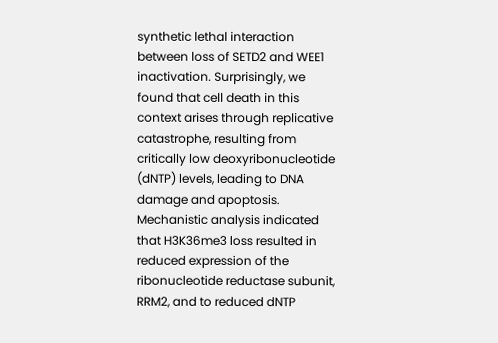synthetic lethal interaction between loss of SETD2 and WEE1 inactivation. Surprisingly, we found that cell death in this context arises through replicative catastrophe, resulting from critically low deoxyribonucleotide (dNTP) levels, leading to DNA damage and apoptosis. Mechanistic analysis indicated that H3K36me3 loss resulted in reduced expression of the ribonucleotide reductase subunit, RRM2, and to reduced dNTP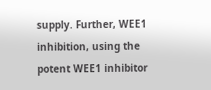supply. Further, WEE1 inhibition, using the potent WEE1 inhibitor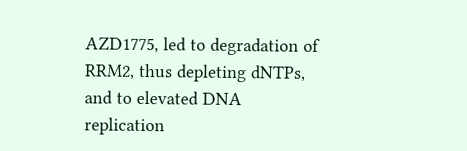AZD1775, led to degradation of RRM2, thus depleting dNTPs, and to elevated DNA replication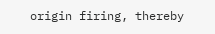origin firing, thereby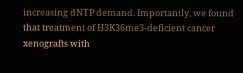increasing dNTP demand. Importantly, we found that treatment of H3K36me3-deficient cancer xenografts with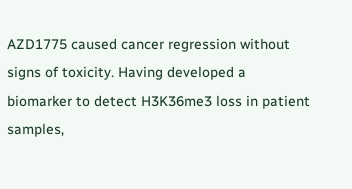AZD1775 caused cancer regression without signs of toxicity. Having developed a biomarker to detect H3K36me3 loss in patient samples,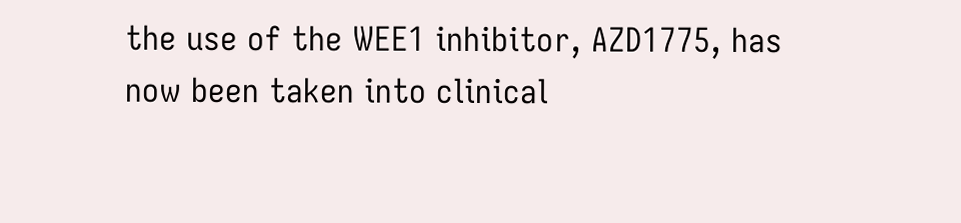the use of the WEE1 inhibitor, AZD1775, has now been taken into clinical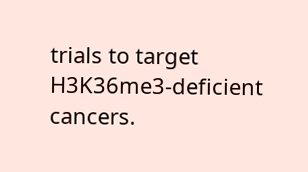trials to target H3K36me3-deficient cancers.